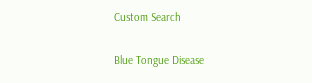Custom Search

Blue Tongue Disease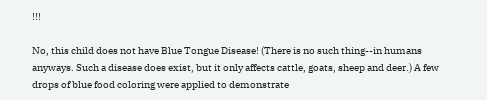!!!

No, this child does not have Blue Tongue Disease! (There is no such thing--in humans anyways. Such a disease does exist, but it only affects cattle, goats, sheep and deer.) A few drops of blue food coloring were applied to demonstrate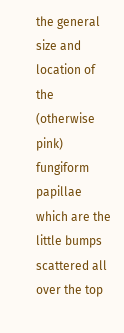the general size and location of the (otherwise pink) fungiform papillae which are the little bumps scattered all over the top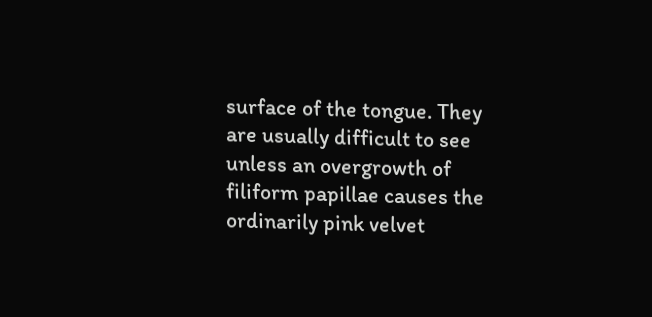surface of the tongue. They are usually difficult to see unless an overgrowth of filiform papillae causes the ordinarily pink velvet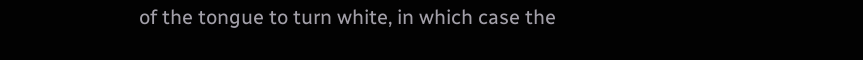of the tongue to turn white, in which case the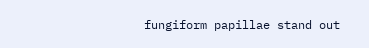fungiform papillae stand out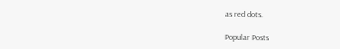as red dots.

Popular Posts